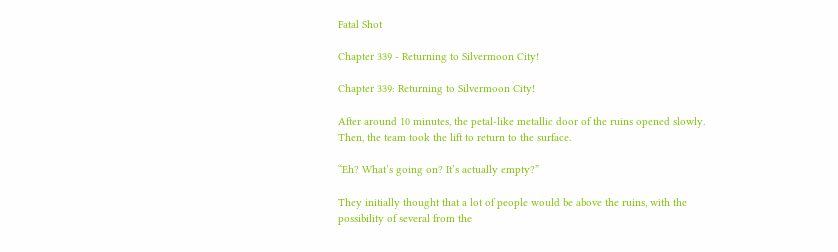Fatal Shot

Chapter 339 - Returning to Silvermoon City!

Chapter 339: Returning to Silvermoon City!

After around 10 minutes, the petal-like metallic door of the ruins opened slowly. Then, the team took the lift to return to the surface.

“Eh? What’s going on? It’s actually empty?”

They initially thought that a lot of people would be above the ruins, with the possibility of several from the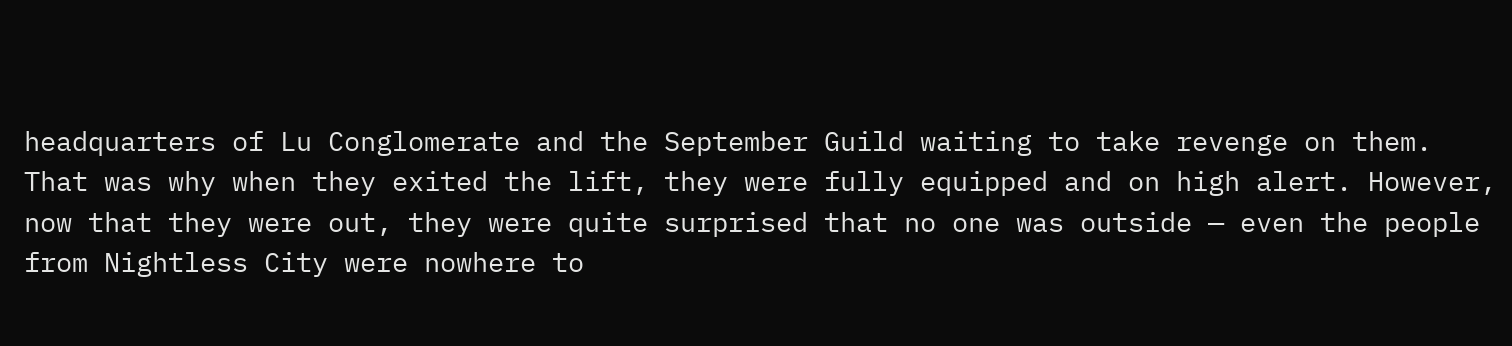headquarters of Lu Conglomerate and the September Guild waiting to take revenge on them. That was why when they exited the lift, they were fully equipped and on high alert. However, now that they were out, they were quite surprised that no one was outside — even the people from Nightless City were nowhere to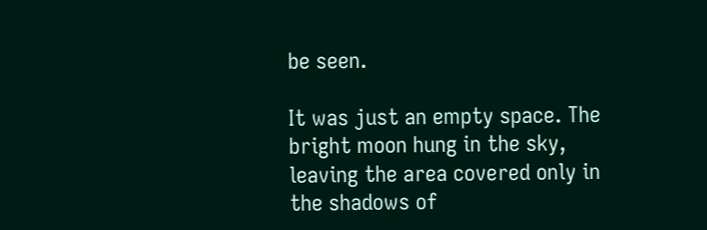be seen.

It was just an empty space. The bright moon hung in the sky, leaving the area covered only in the shadows of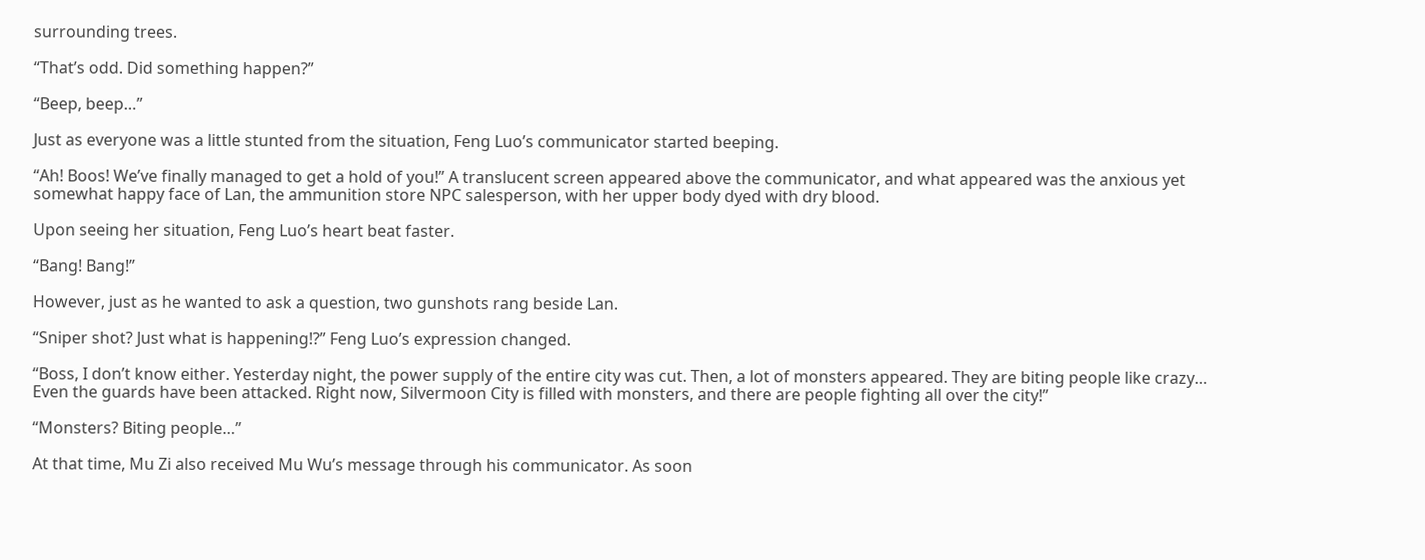surrounding trees.

“That’s odd. Did something happen?”

“Beep, beep…”

Just as everyone was a little stunted from the situation, Feng Luo’s communicator started beeping.

“Ah! Boos! We’ve finally managed to get a hold of you!” A translucent screen appeared above the communicator, and what appeared was the anxious yet somewhat happy face of Lan, the ammunition store NPC salesperson, with her upper body dyed with dry blood.

Upon seeing her situation, Feng Luo’s heart beat faster.

“Bang! Bang!”

However, just as he wanted to ask a question, two gunshots rang beside Lan.

“Sniper shot? Just what is happening!?” Feng Luo’s expression changed.

“Boss, I don’t know either. Yesterday night, the power supply of the entire city was cut. Then, a lot of monsters appeared. They are biting people like crazy… Even the guards have been attacked. Right now, Silvermoon City is filled with monsters, and there are people fighting all over the city!”

“Monsters? Biting people…”

At that time, Mu Zi also received Mu Wu’s message through his communicator. As soon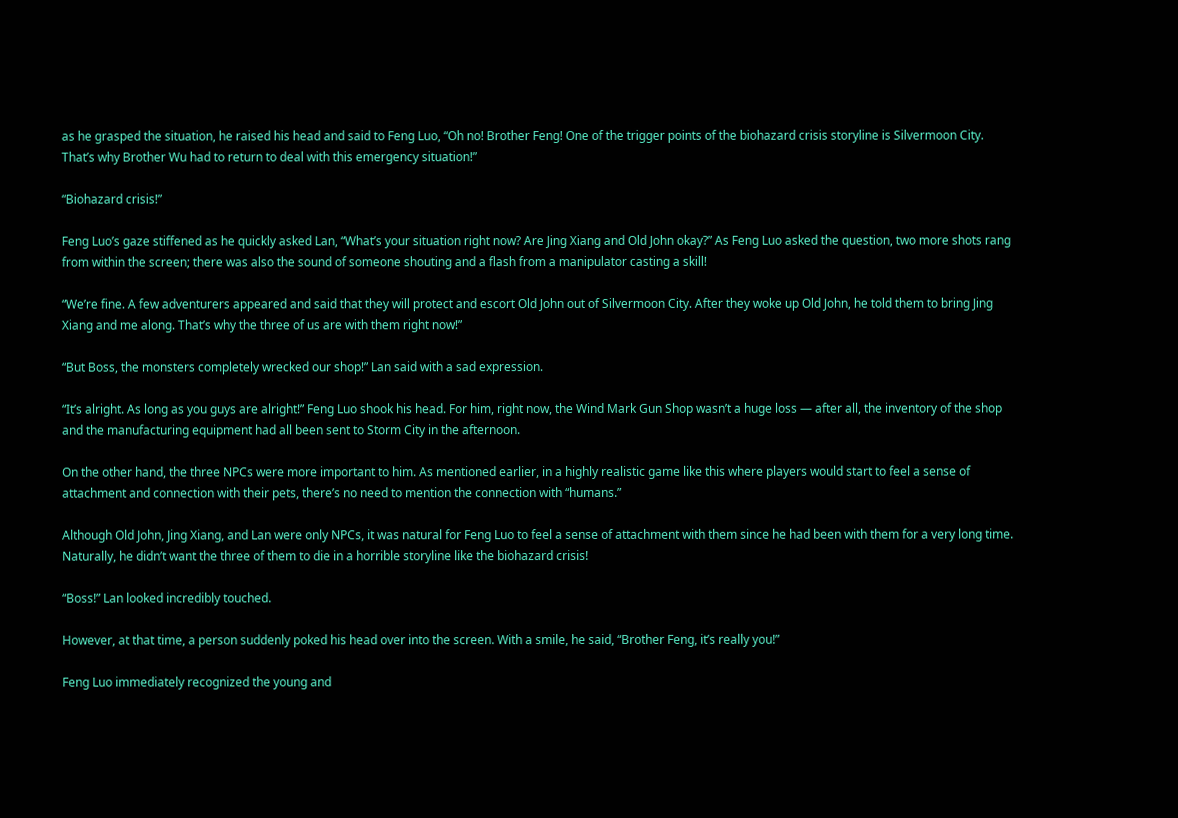as he grasped the situation, he raised his head and said to Feng Luo, “Oh no! Brother Feng! One of the trigger points of the biohazard crisis storyline is Silvermoon City. That’s why Brother Wu had to return to deal with this emergency situation!”

“Biohazard crisis!”

Feng Luo’s gaze stiffened as he quickly asked Lan, “What’s your situation right now? Are Jing Xiang and Old John okay?” As Feng Luo asked the question, two more shots rang from within the screen; there was also the sound of someone shouting and a flash from a manipulator casting a skill!

“We’re fine. A few adventurers appeared and said that they will protect and escort Old John out of Silvermoon City. After they woke up Old John, he told them to bring Jing Xiang and me along. That’s why the three of us are with them right now!”

“But Boss, the monsters completely wrecked our shop!” Lan said with a sad expression.

“It’s alright. As long as you guys are alright!” Feng Luo shook his head. For him, right now, the Wind Mark Gun Shop wasn’t a huge loss — after all, the inventory of the shop and the manufacturing equipment had all been sent to Storm City in the afternoon.

On the other hand, the three NPCs were more important to him. As mentioned earlier, in a highly realistic game like this where players would start to feel a sense of attachment and connection with their pets, there’s no need to mention the connection with “humans.”

Although Old John, Jing Xiang, and Lan were only NPCs, it was natural for Feng Luo to feel a sense of attachment with them since he had been with them for a very long time. Naturally, he didn’t want the three of them to die in a horrible storyline like the biohazard crisis!

“Boss!” Lan looked incredibly touched.

However, at that time, a person suddenly poked his head over into the screen. With a smile, he said, “Brother Feng, it’s really you!”

Feng Luo immediately recognized the young and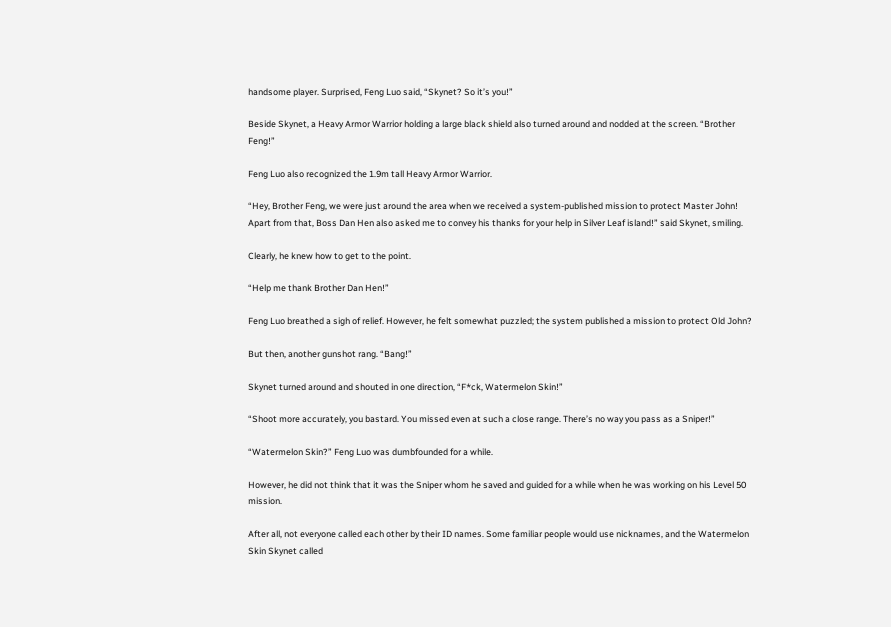handsome player. Surprised, Feng Luo said, “Skynet? So it’s you!”

Beside Skynet, a Heavy Armor Warrior holding a large black shield also turned around and nodded at the screen. “Brother Feng!”

Feng Luo also recognized the 1.9m tall Heavy Armor Warrior.

“Hey, Brother Feng, we were just around the area when we received a system-published mission to protect Master John! Apart from that, Boss Dan Hen also asked me to convey his thanks for your help in Silver Leaf island!” said Skynet, smiling.

Clearly, he knew how to get to the point.

“Help me thank Brother Dan Hen!”

Feng Luo breathed a sigh of relief. However, he felt somewhat puzzled; the system published a mission to protect Old John?

But then, another gunshot rang. “Bang!”

Skynet turned around and shouted in one direction, “F*ck, Watermelon Skin!”

“Shoot more accurately, you bastard. You missed even at such a close range. There’s no way you pass as a Sniper!”

“Watermelon Skin?” Feng Luo was dumbfounded for a while.

However, he did not think that it was the Sniper whom he saved and guided for a while when he was working on his Level 50 mission.

After all, not everyone called each other by their ID names. Some familiar people would use nicknames, and the Watermelon Skin Skynet called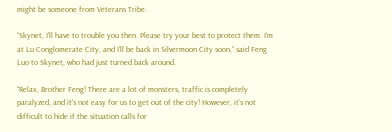might be someone from Veterans Tribe.

“Skynet, I’ll have to trouble you then. Please try your best to protect them. I’m at Lu Conglomerate City, and I’ll be back in Silvermoon City soon,” said Feng Luo to Skynet, who had just turned back around.

“Relax, Brother Feng! There are a lot of monsters, traffic is completely paralyzed, and it’s not easy for us to get out of the city! However, it’s not difficult to hide if the situation calls for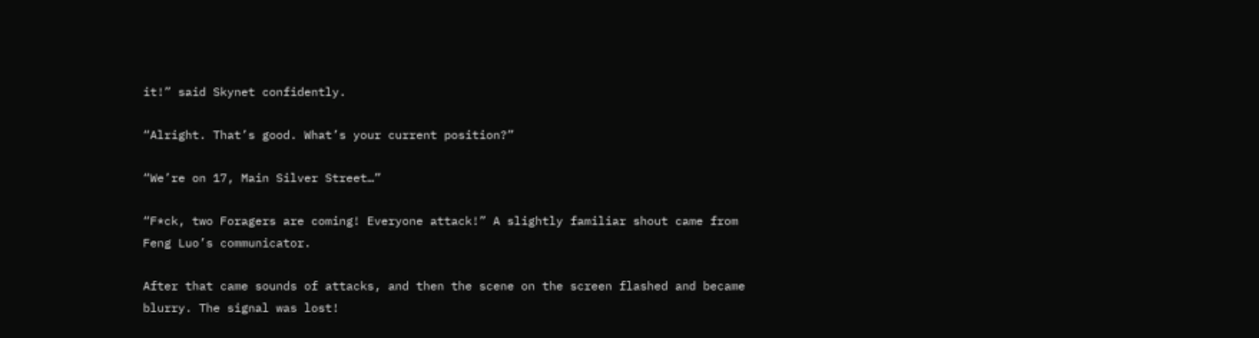it!” said Skynet confidently.

“Alright. That’s good. What’s your current position?”

“We’re on 17, Main Silver Street…”

“F*ck, two Foragers are coming! Everyone attack!” A slightly familiar shout came from Feng Luo’s communicator.

After that came sounds of attacks, and then the scene on the screen flashed and became blurry. The signal was lost!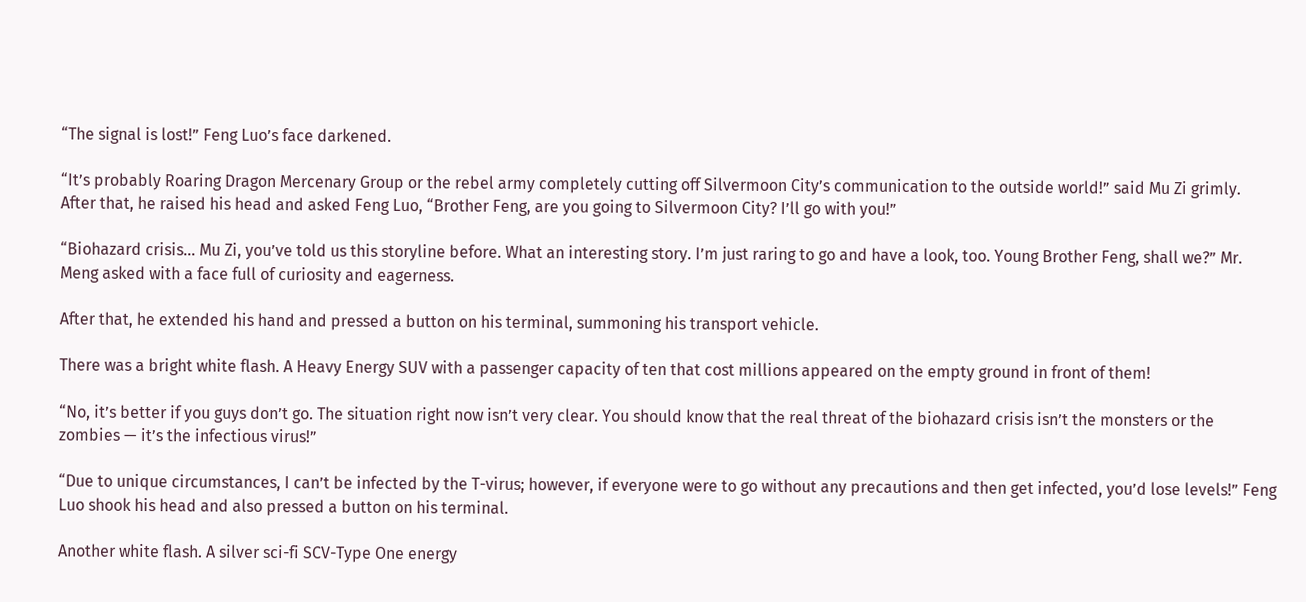“The signal is lost!” Feng Luo’s face darkened.

“It’s probably Roaring Dragon Mercenary Group or the rebel army completely cutting off Silvermoon City’s communication to the outside world!” said Mu Zi grimly. After that, he raised his head and asked Feng Luo, “Brother Feng, are you going to Silvermoon City? I’ll go with you!”

“Biohazard crisis… Mu Zi, you’ve told us this storyline before. What an interesting story. I’m just raring to go and have a look, too. Young Brother Feng, shall we?” Mr. Meng asked with a face full of curiosity and eagerness.

After that, he extended his hand and pressed a button on his terminal, summoning his transport vehicle.

There was a bright white flash. A Heavy Energy SUV with a passenger capacity of ten that cost millions appeared on the empty ground in front of them!

“No, it’s better if you guys don’t go. The situation right now isn’t very clear. You should know that the real threat of the biohazard crisis isn’t the monsters or the zombies — it’s the infectious virus!”

“Due to unique circumstances, I can’t be infected by the T-virus; however, if everyone were to go without any precautions and then get infected, you’d lose levels!” Feng Luo shook his head and also pressed a button on his terminal.

Another white flash. A silver sci-fi SCV-Type One energy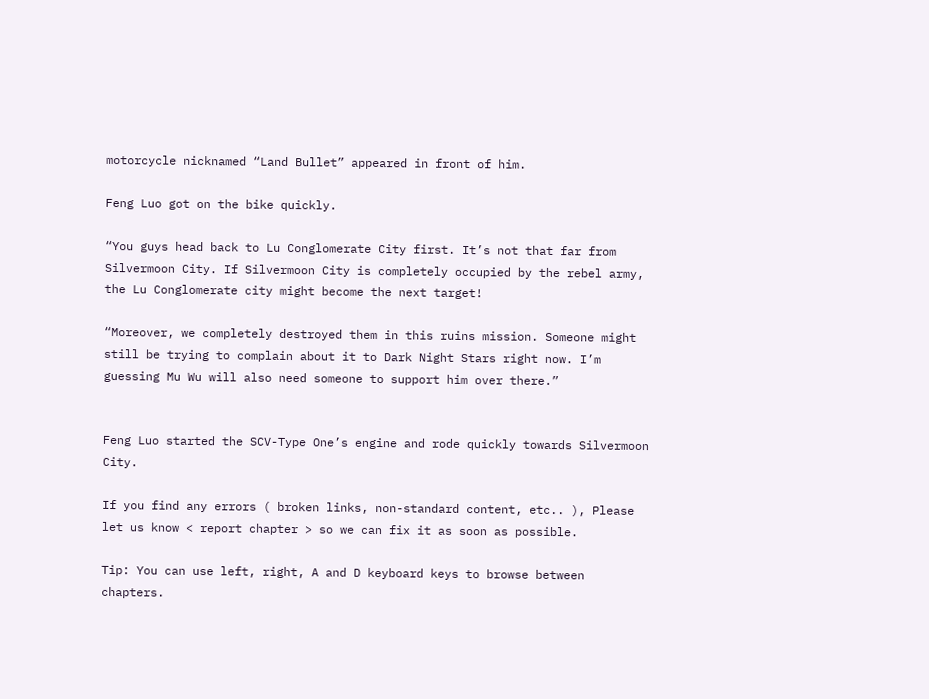motorcycle nicknamed “Land Bullet” appeared in front of him.

Feng Luo got on the bike quickly.

“You guys head back to Lu Conglomerate City first. It’s not that far from Silvermoon City. If Silvermoon City is completely occupied by the rebel army, the Lu Conglomerate city might become the next target!

“Moreover, we completely destroyed them in this ruins mission. Someone might still be trying to complain about it to Dark Night Stars right now. I’m guessing Mu Wu will also need someone to support him over there.”


Feng Luo started the SCV-Type One’s engine and rode quickly towards Silvermoon City.

If you find any errors ( broken links, non-standard content, etc.. ), Please let us know < report chapter > so we can fix it as soon as possible.

Tip: You can use left, right, A and D keyboard keys to browse between chapters.